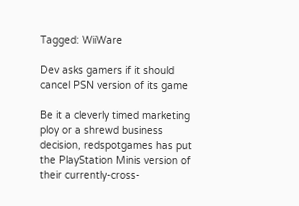Tagged: WiiWare

Dev asks gamers if it should cancel PSN version of its game

Be it a cleverly timed marketing ploy or a shrewd business decision, redspotgames has put the PlayStation Minis version of their currently-cross-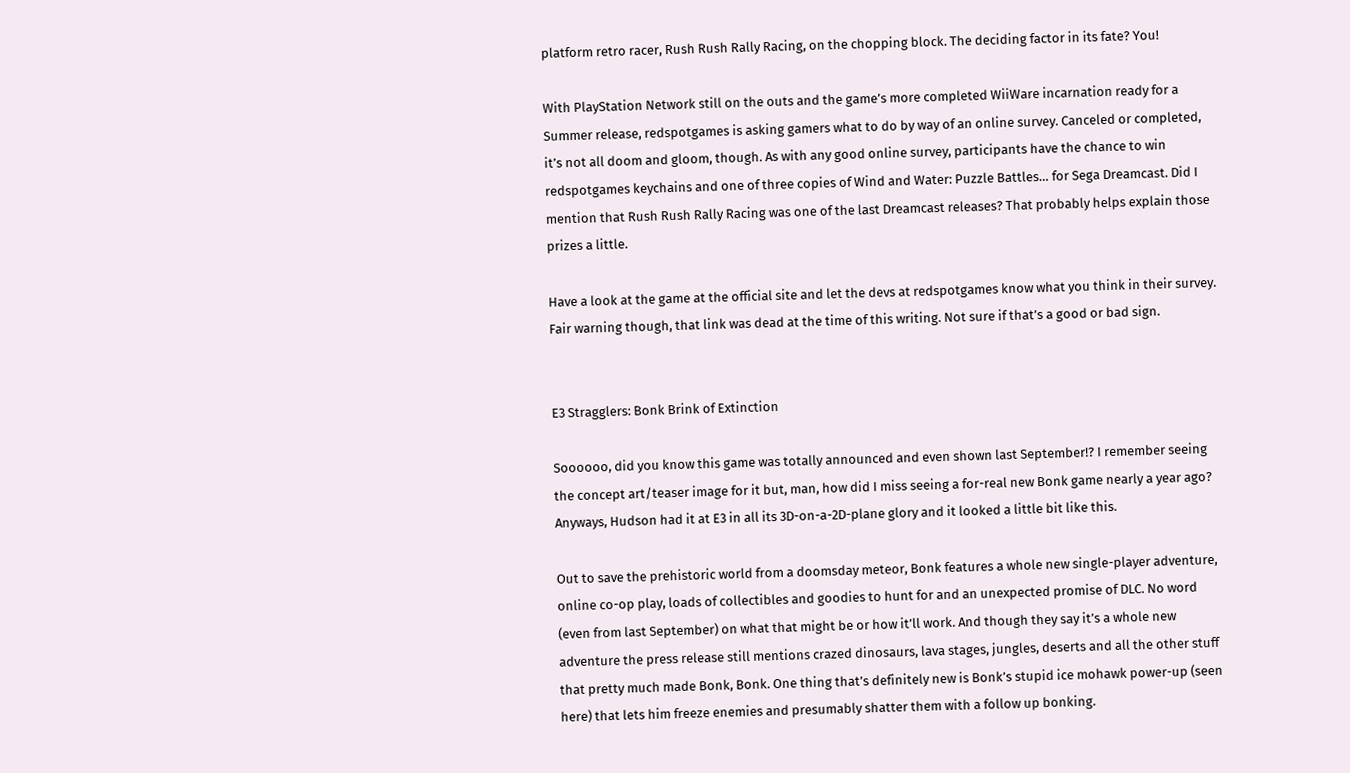platform retro racer, Rush Rush Rally Racing, on the chopping block. The deciding factor in its fate? You!

With PlayStation Network still on the outs and the game’s more completed WiiWare incarnation ready for a Summer release, redspotgames is asking gamers what to do by way of an online survey. Canceled or completed, it’s not all doom and gloom, though. As with any good online survey, participants have the chance to win redspotgames keychains and one of three copies of Wind and Water: Puzzle Battles… for Sega Dreamcast. Did I mention that Rush Rush Rally Racing was one of the last Dreamcast releases? That probably helps explain those prizes a little.

Have a look at the game at the official site and let the devs at redspotgames know what you think in their survey. Fair warning though, that link was dead at the time of this writing. Not sure if that’s a good or bad sign.


E3 Stragglers: Bonk Brink of Extinction

Soooooo, did you know this game was totally announced and even shown last September!? I remember seeing the concept art/teaser image for it but, man, how did I miss seeing a for-real new Bonk game nearly a year ago? Anyways, Hudson had it at E3 in all its 3D-on-a-2D-plane glory and it looked a little bit like this.

Out to save the prehistoric world from a doomsday meteor, Bonk features a whole new single-player adventure, online co-op play, loads of collectibles and goodies to hunt for and an unexpected promise of DLC. No word (even from last September) on what that might be or how it’ll work. And though they say it’s a whole new adventure the press release still mentions crazed dinosaurs, lava stages, jungles, deserts and all the other stuff that pretty much made Bonk, Bonk. One thing that’s definitely new is Bonk’s stupid ice mohawk power-up (seen here) that lets him freeze enemies and presumably shatter them with a follow up bonking.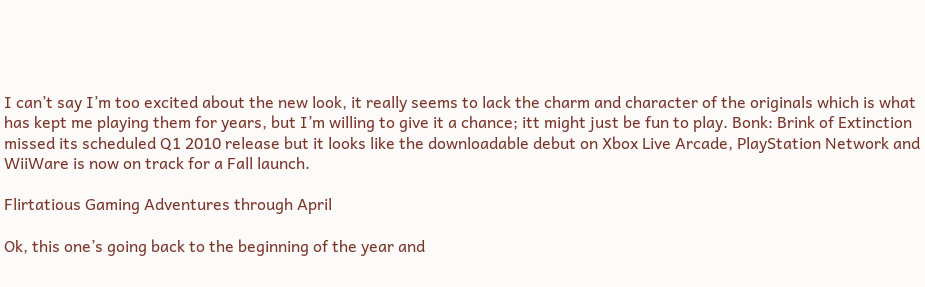I can’t say I’m too excited about the new look, it really seems to lack the charm and character of the originals which is what has kept me playing them for years, but I’m willing to give it a chance; itt might just be fun to play. Bonk: Brink of Extinction missed its scheduled Q1 2010 release but it looks like the downloadable debut on Xbox Live Arcade, PlayStation Network and WiiWare is now on track for a Fall launch.

Flirtatious Gaming Adventures through April

Ok, this one’s going back to the beginning of the year and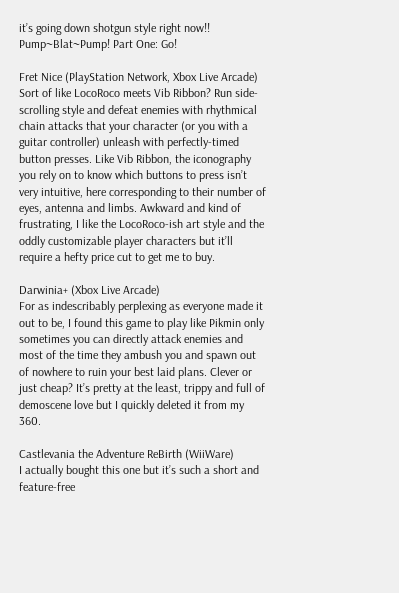it’s going down shotgun style right now!! Pump~Blat~Pump! Part One: Go!

Fret Nice (PlayStation Network, Xbox Live Arcade)
Sort of like LocoRoco meets Vib Ribbon? Run side-scrolling style and defeat enemies with rhythmical chain attacks that your character (or you with a guitar controller) unleash with perfectly-timed button presses. Like Vib Ribbon, the iconography you rely on to know which buttons to press isn’t very intuitive, here corresponding to their number of eyes, antenna and limbs. Awkward and kind of frustrating, I like the LocoRoco-ish art style and the oddly customizable player characters but it’ll require a hefty price cut to get me to buy.

Darwinia+ (Xbox Live Arcade)
For as indescribably perplexing as everyone made it out to be, I found this game to play like Pikmin only sometimes you can directly attack enemies and most of the time they ambush you and spawn out of nowhere to ruin your best laid plans. Clever or just cheap? It’s pretty at the least, trippy and full of demoscene love but I quickly deleted it from my 360.

Castlevania the Adventure ReBirth (WiiWare)
I actually bought this one but it’s such a short and feature-free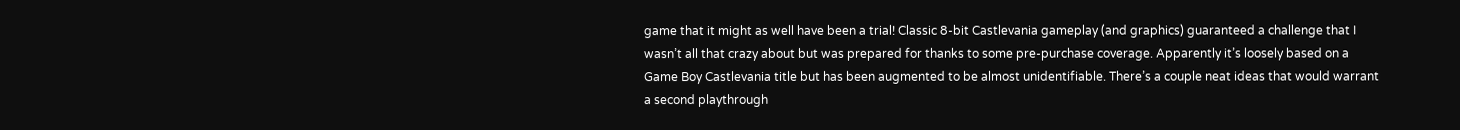game that it might as well have been a trial! Classic 8-bit Castlevania gameplay (and graphics) guaranteed a challenge that I wasn’t all that crazy about but was prepared for thanks to some pre-purchase coverage. Apparently it’s loosely based on a Game Boy Castlevania title but has been augmented to be almost unidentifiable. There’s a couple neat ideas that would warrant a second playthrough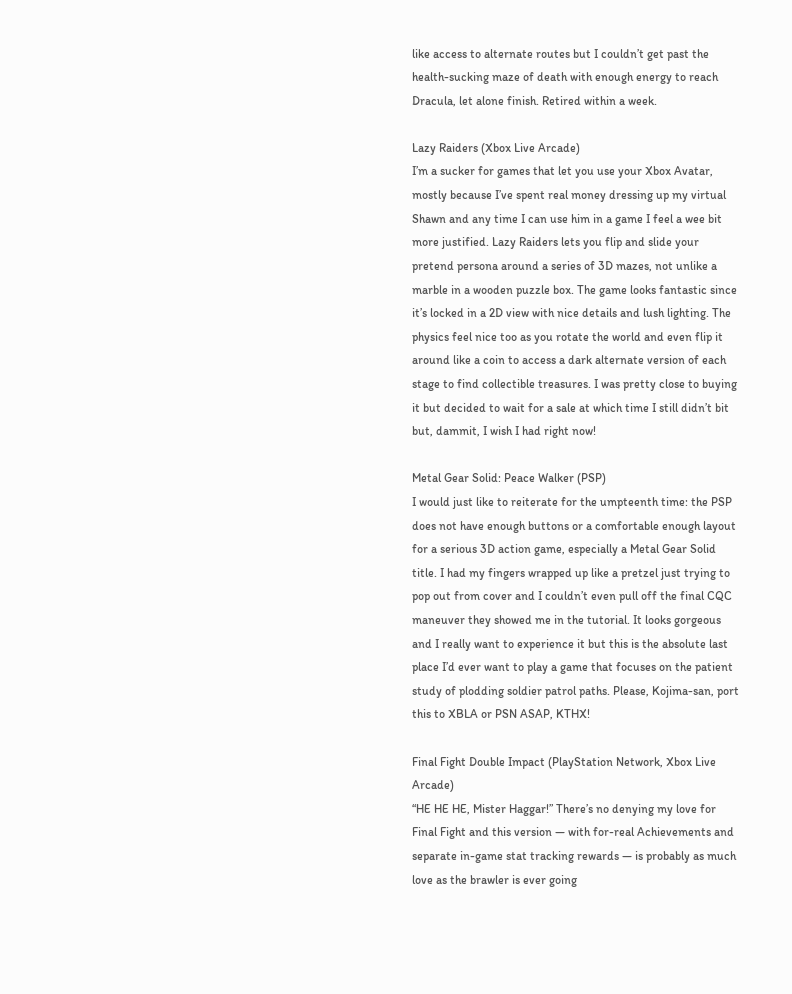like access to alternate routes but I couldn’t get past the health-sucking maze of death with enough energy to reach Dracula, let alone finish. Retired within a week.

Lazy Raiders (Xbox Live Arcade)
I’m a sucker for games that let you use your Xbox Avatar, mostly because I’ve spent real money dressing up my virtual Shawn and any time I can use him in a game I feel a wee bit more justified. Lazy Raiders lets you flip and slide your pretend persona around a series of 3D mazes, not unlike a marble in a wooden puzzle box. The game looks fantastic since it’s locked in a 2D view with nice details and lush lighting. The physics feel nice too as you rotate the world and even flip it around like a coin to access a dark alternate version of each stage to find collectible treasures. I was pretty close to buying it but decided to wait for a sale at which time I still didn’t bit but, dammit, I wish I had right now!

Metal Gear Solid: Peace Walker (PSP)
I would just like to reiterate for the umpteenth time: the PSP does not have enough buttons or a comfortable enough layout for a serious 3D action game, especially a Metal Gear Solid title. I had my fingers wrapped up like a pretzel just trying to pop out from cover and I couldn’t even pull off the final CQC maneuver they showed me in the tutorial. It looks gorgeous and I really want to experience it but this is the absolute last place I’d ever want to play a game that focuses on the patient study of plodding soldier patrol paths. Please, Kojima-san, port this to XBLA or PSN ASAP, KTHX!

Final Fight Double Impact (PlayStation Network, Xbox Live Arcade)
“HE HE HE, Mister Haggar!” There’s no denying my love for Final Fight and this version — with for-real Achievements and separate in-game stat tracking rewards — is probably as much love as the brawler is ever going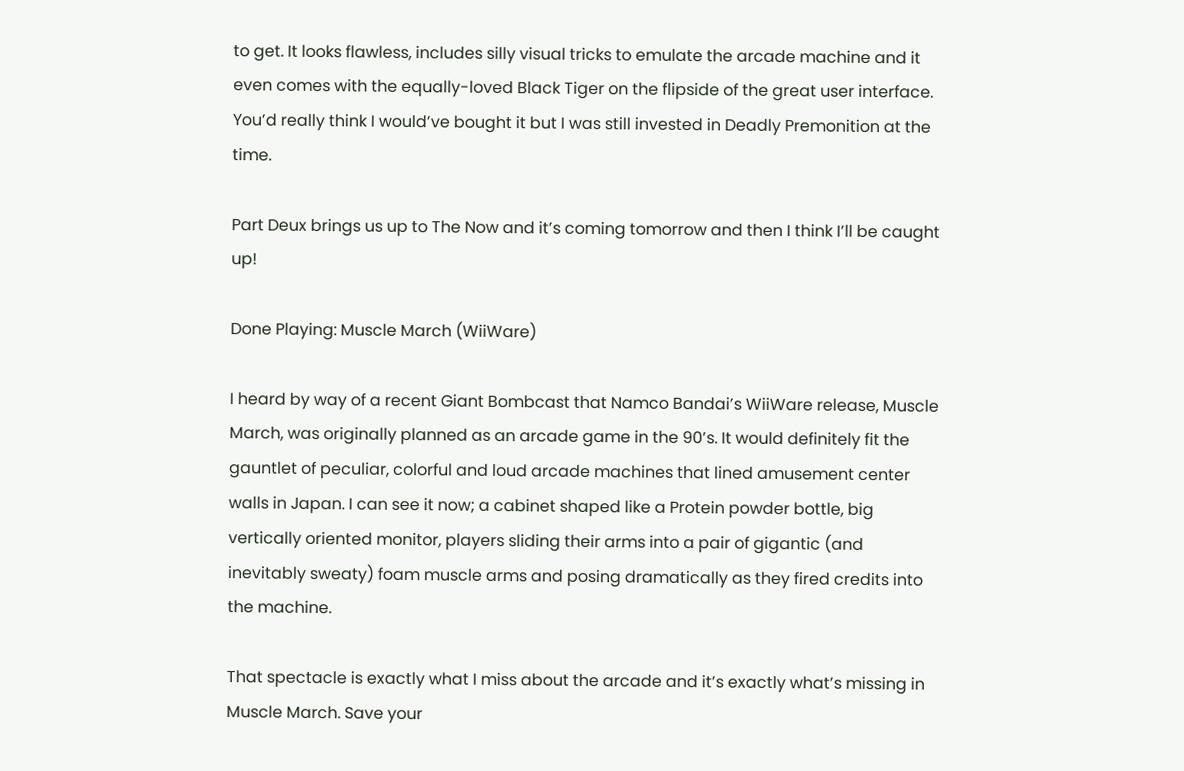to get. It looks flawless, includes silly visual tricks to emulate the arcade machine and it even comes with the equally-loved Black Tiger on the flipside of the great user interface. You’d really think I would’ve bought it but I was still invested in Deadly Premonition at the time.

Part Deux brings us up to The Now and it’s coming tomorrow and then I think I’ll be caught up!

Done Playing: Muscle March (WiiWare)

I heard by way of a recent Giant Bombcast that Namco Bandai’s WiiWare release, Muscle March, was originally planned as an arcade game in the 90’s. It would definitely fit the gauntlet of peculiar, colorful and loud arcade machines that lined amusement center walls in Japan. I can see it now; a cabinet shaped like a Protein powder bottle, big vertically oriented monitor, players sliding their arms into a pair of gigantic (and inevitably sweaty) foam muscle arms and posing dramatically as they fired credits into the machine.

That spectacle is exactly what I miss about the arcade and it’s exactly what’s missing in Muscle March. Save your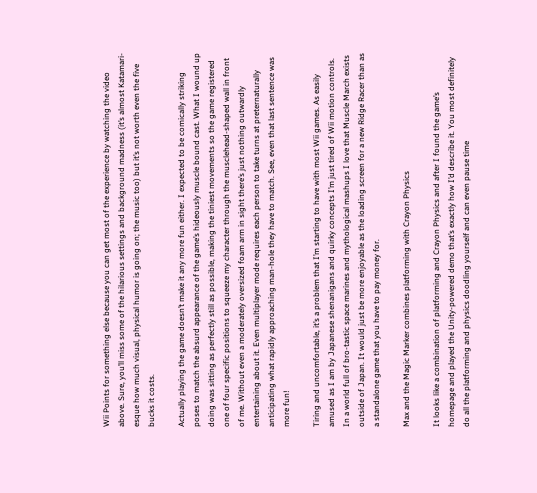Wii Points for something else because you can get most of the experience by watching the video above. Sure, you’ll miss some of the hilarious settings and background madness (it’s almost Katamari-esque how much visual, physical humor is going on; the music too) but it’s not worth even the five bucks it costs.

Actually playing the game doesn’t make it any more fun either. I expected to be comically striking poses to match the absurd appearance of the game’s hideously muscle bound cast. What I wound up doing was sitting as perfectly still as possible, making the tiniest movements so the game registered one of four specific positions to squeeze my character through the musclehead-shaped wall in front of me. Without even a moderately oversized foam arm in sight there’s just nothing outwardly entertaining about it. Even multiplayer mode requires each person to take turns at preternaturally anticipating what rapidly approaching man-hole they have to match. See, even that last sentence was more fun!

Tiring and uncomfortable, it’s a problem that I’m starting to have with most Wii games. As easily amused as I am by Japanese shenanigans and quirky concepts I’m just tired of Wii motion controls. In a world full of bro-tastic space marines and mythological mashups I love that Muscle March exists outside of Japan. It would just be more enjoyable as the loading screen for a new Ridge Racer than as a standalone game that you have to pay money for.

Max and the Magic Marker combines platforming with Crayon Physics

It looks like a combination of platforming and Crayon Physics and after I found the game’s homepage and played the Unity-powered demo that’s exactly how I’d describe it. You most definitely do all the platforming and physics doodling yourself and can even pause time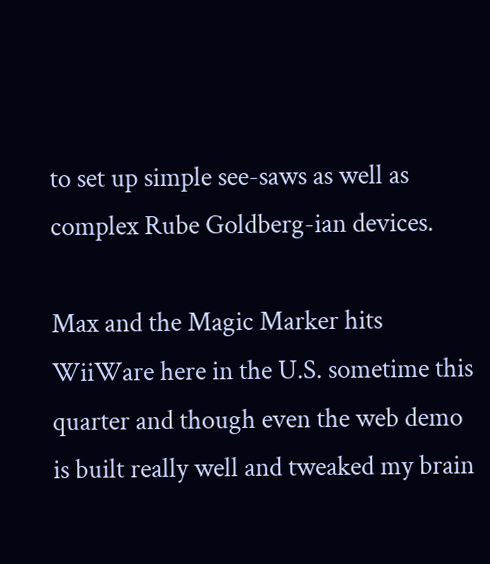to set up simple see-saws as well as complex Rube Goldberg-ian devices.

Max and the Magic Marker hits WiiWare here in the U.S. sometime this quarter and though even the web demo is built really well and tweaked my brain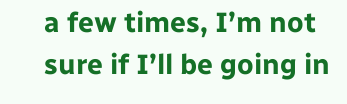a few times, I’m not sure if I’ll be going in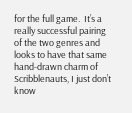for the full game.  It’s a really successful pairing of the two genres and looks to have that same hand-drawn charm of Scribblenauts, I just don’t know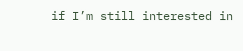if I’m still interested in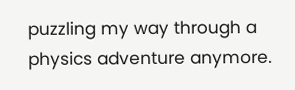puzzling my way through a physics adventure anymore.